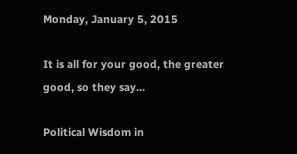Monday, January 5, 2015

It is all for your good, the greater good, so they say...

Political Wisdom in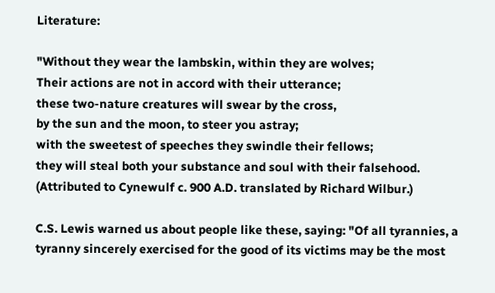Literature:

"Without they wear the lambskin, within they are wolves;
Their actions are not in accord with their utterance;
these two-nature creatures will swear by the cross,
by the sun and the moon, to steer you astray;
with the sweetest of speeches they swindle their fellows;
they will steal both your substance and soul with their falsehood.
(Attributed to Cynewulf c. 900 A.D. translated by Richard Wilbur.)

C.S. Lewis warned us about people like these, saying: "Of all tyrannies, a tyranny sincerely exercised for the good of its victims may be the most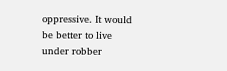oppressive. It would be better to live under robber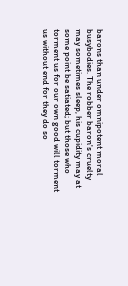barons than under omnipotent moral busybodies. The robber baron's cruelty may sometimes sleep, his cupidity may at some point be satiated; but those who torment us for our own good will torment us without end for they do so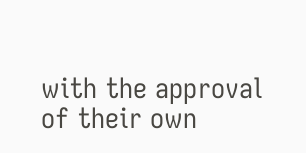with the approval of their own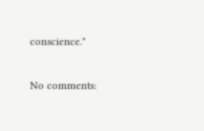conscience."

No comments: